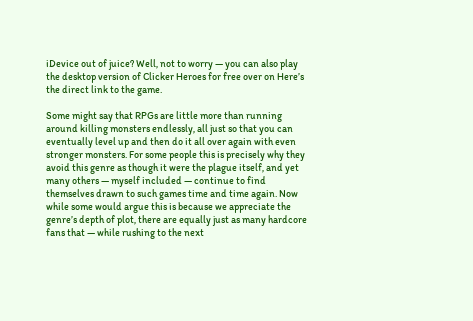iDevice out of juice? Well, not to worry — you can also play the desktop version of Clicker Heroes for free over on Here’s the direct link to the game.

Some might say that RPGs are little more than running around killing monsters endlessly, all just so that you can eventually level up and then do it all over again with even stronger monsters. For some people this is precisely why they avoid this genre as though it were the plague itself, and yet many others — myself included — continue to find themselves drawn to such games time and time again. Now while some would argue this is because we appreciate the genre’s depth of plot, there are equally just as many hardcore fans that — while rushing to the next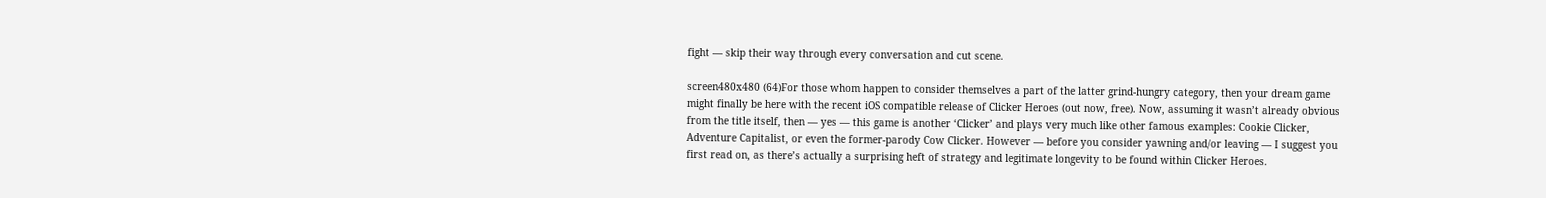fight — skip their way through every conversation and cut scene.

screen480x480 (64)For those whom happen to consider themselves a part of the latter grind-hungry category, then your dream game might finally be here with the recent iOS compatible release of Clicker Heroes (out now, free). Now, assuming it wasn’t already obvious from the title itself, then — yes — this game is another ‘Clicker’ and plays very much like other famous examples: Cookie Clicker, Adventure Capitalist, or even the former-parody Cow Clicker. However — before you consider yawning and/or leaving — I suggest you first read on, as there’s actually a surprising heft of strategy and legitimate longevity to be found within Clicker Heroes.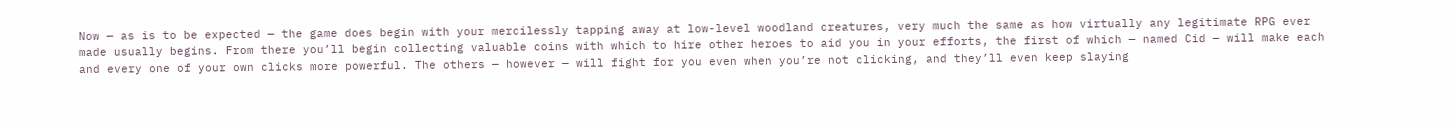Now — as is to be expected — the game does begin with your mercilessly tapping away at low-level woodland creatures, very much the same as how virtually any legitimate RPG ever made usually begins. From there you’ll begin collecting valuable coins with which to hire other heroes to aid you in your efforts, the first of which — named Cid — will make each and every one of your own clicks more powerful. The others — however — will fight for you even when you’re not clicking, and they’ll even keep slaying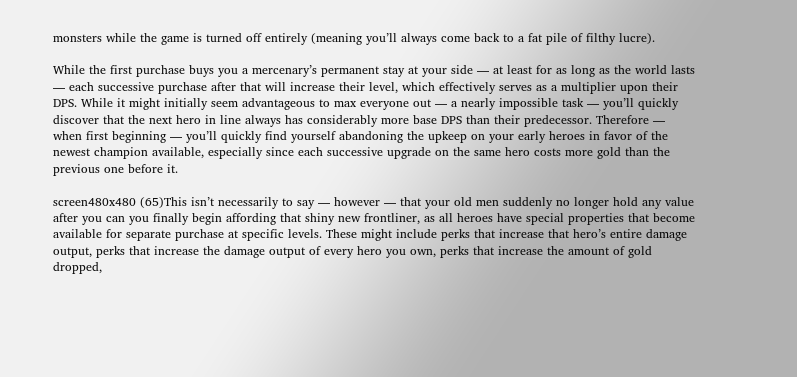monsters while the game is turned off entirely (meaning you’ll always come back to a fat pile of filthy lucre).

While the first purchase buys you a mercenary’s permanent stay at your side — at least for as long as the world lasts — each successive purchase after that will increase their level, which effectively serves as a multiplier upon their DPS. While it might initially seem advantageous to max everyone out — a nearly impossible task — you’ll quickly discover that the next hero in line always has considerably more base DPS than their predecessor. Therefore — when first beginning — you’ll quickly find yourself abandoning the upkeep on your early heroes in favor of the newest champion available, especially since each successive upgrade on the same hero costs more gold than the previous one before it.

screen480x480 (65)This isn’t necessarily to say — however — that your old men suddenly no longer hold any value after you can you finally begin affording that shiny new frontliner, as all heroes have special properties that become available for separate purchase at specific levels. These might include perks that increase that hero’s entire damage output, perks that increase the damage output of every hero you own, perks that increase the amount of gold dropped,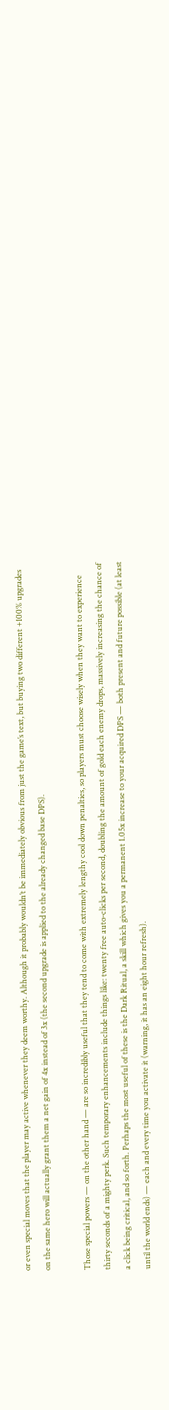or even special moves that the player may active whenever they deem worthy. Although it probably wouldn’t be immediately obvious from just the game’s text, but buying two different +100% upgrades on the same hero will actually grant them a net gain of 4x instead of 3x (the second upgrade is applied to the already changed base DPS).

Those special powers — on the other hand — are so incredibly useful that they tend to come with extremely lengthy cool down penalties, so players must choose wisely when they want to experience thirty seconds of a mighty perk. Such temporary enhancements include things like: twenty free auto-clicks per second, doubling the amount of gold each enemy drops, massively increasing the chance of a click being critical, and so forth. Perhaps the most useful of these is the Dark Ritual, a skill which gives you a permanent 1.05x increase to your acquired DPS — both present and future possible (at least until the world ends) — each and every time you activate it (warning, it has an eight hour refresh).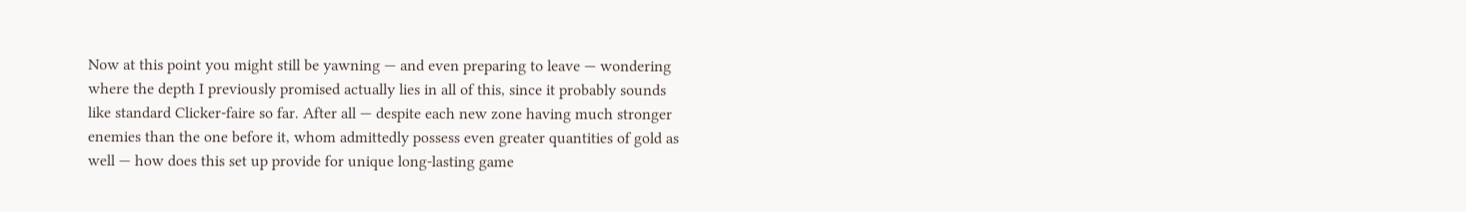Now at this point you might still be yawning — and even preparing to leave — wondering where the depth I previously promised actually lies in all of this, since it probably sounds like standard Clicker-faire so far. After all — despite each new zone having much stronger enemies than the one before it, whom admittedly possess even greater quantities of gold as well — how does this set up provide for unique long-lasting game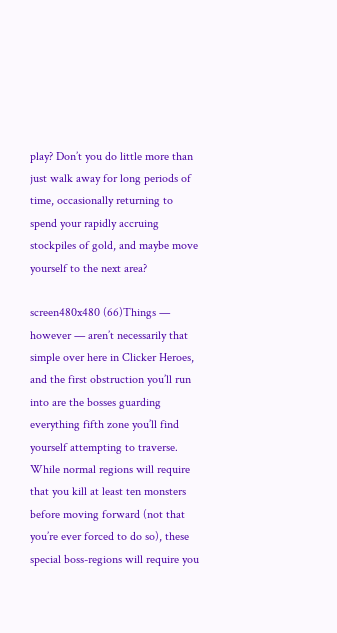play? Don’t you do little more than just walk away for long periods of time, occasionally returning to spend your rapidly accruing stockpiles of gold, and maybe move yourself to the next area?

screen480x480 (66)Things — however — aren’t necessarily that simple over here in Clicker Heroes, and the first obstruction you’ll run into are the bosses guarding everything fifth zone you’ll find yourself attempting to traverse. While normal regions will require that you kill at least ten monsters before moving forward (not that you’re ever forced to do so), these special boss-regions will require you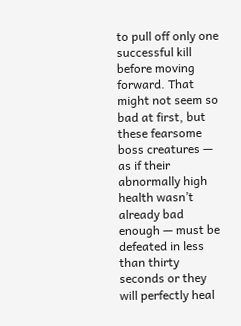to pull off only one successful kill before moving forward. That might not seem so bad at first, but these fearsome boss creatures — as if their abnormally high health wasn’t already bad enough — must be defeated in less than thirty seconds or they will perfectly heal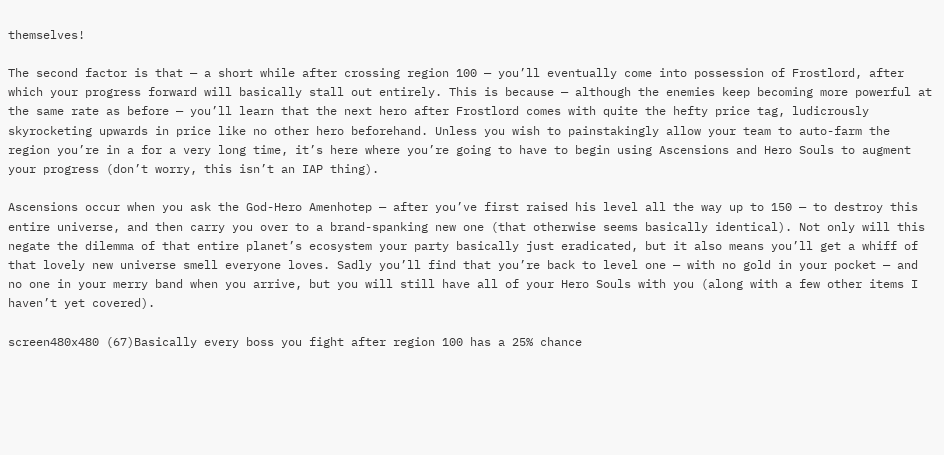themselves!

The second factor is that — a short while after crossing region 100 — you’ll eventually come into possession of Frostlord, after which your progress forward will basically stall out entirely. This is because — although the enemies keep becoming more powerful at the same rate as before — you’ll learn that the next hero after Frostlord comes with quite the hefty price tag, ludicrously skyrocketing upwards in price like no other hero beforehand. Unless you wish to painstakingly allow your team to auto-farm the region you’re in a for a very long time, it’s here where you’re going to have to begin using Ascensions and Hero Souls to augment your progress (don’t worry, this isn’t an IAP thing).

Ascensions occur when you ask the God-Hero Amenhotep — after you’ve first raised his level all the way up to 150 — to destroy this entire universe, and then carry you over to a brand-spanking new one (that otherwise seems basically identical). Not only will this negate the dilemma of that entire planet’s ecosystem your party basically just eradicated, but it also means you’ll get a whiff of that lovely new universe smell everyone loves. Sadly you’ll find that you’re back to level one — with no gold in your pocket — and no one in your merry band when you arrive, but you will still have all of your Hero Souls with you (along with a few other items I haven’t yet covered).

screen480x480 (67)Basically every boss you fight after region 100 has a 25% chance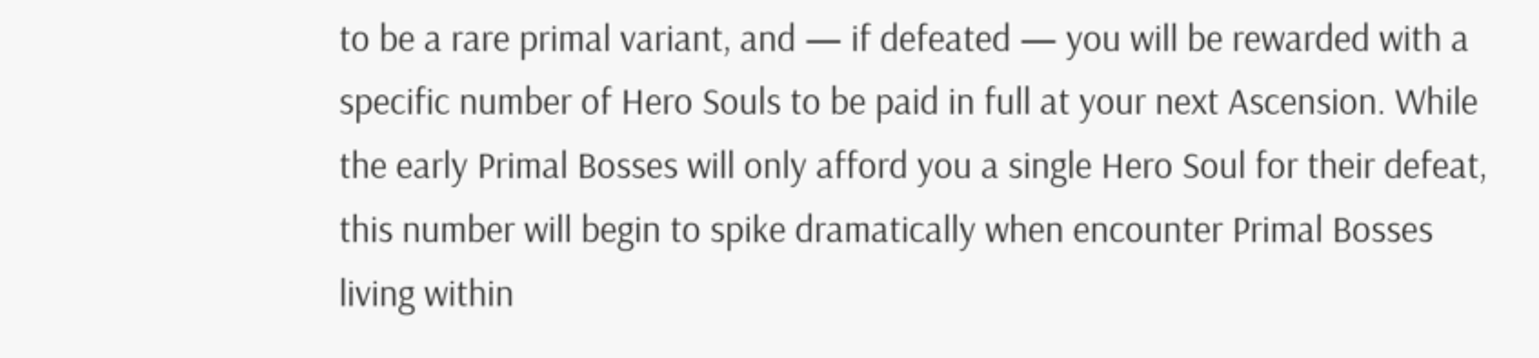to be a rare primal variant, and — if defeated — you will be rewarded with a specific number of Hero Souls to be paid in full at your next Ascension. While the early Primal Bosses will only afford you a single Hero Soul for their defeat, this number will begin to spike dramatically when encounter Primal Bosses living within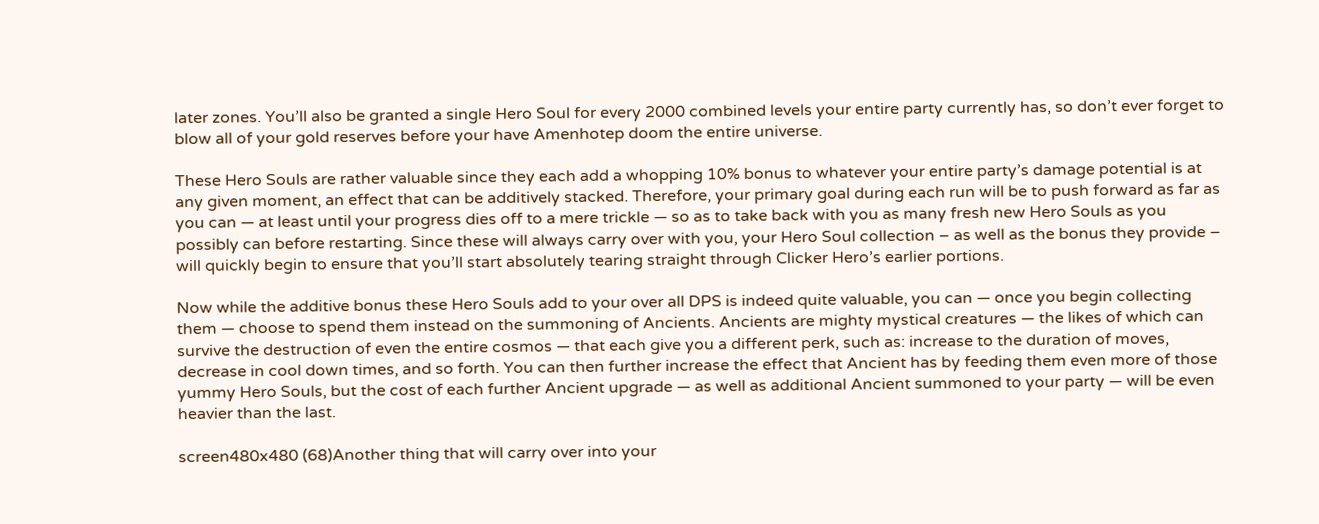later zones. You’ll also be granted a single Hero Soul for every 2000 combined levels your entire party currently has, so don’t ever forget to blow all of your gold reserves before your have Amenhotep doom the entire universe.

These Hero Souls are rather valuable since they each add a whopping 10% bonus to whatever your entire party’s damage potential is at any given moment, an effect that can be additively stacked. Therefore, your primary goal during each run will be to push forward as far as you can — at least until your progress dies off to a mere trickle — so as to take back with you as many fresh new Hero Souls as you possibly can before restarting. Since these will always carry over with you, your Hero Soul collection – as well as the bonus they provide – will quickly begin to ensure that you’ll start absolutely tearing straight through Clicker Hero’s earlier portions.

Now while the additive bonus these Hero Souls add to your over all DPS is indeed quite valuable, you can — once you begin collecting them — choose to spend them instead on the summoning of Ancients. Ancients are mighty mystical creatures — the likes of which can survive the destruction of even the entire cosmos — that each give you a different perk, such as: increase to the duration of moves, decrease in cool down times, and so forth. You can then further increase the effect that Ancient has by feeding them even more of those yummy Hero Souls, but the cost of each further Ancient upgrade — as well as additional Ancient summoned to your party — will be even heavier than the last.

screen480x480 (68)Another thing that will carry over into your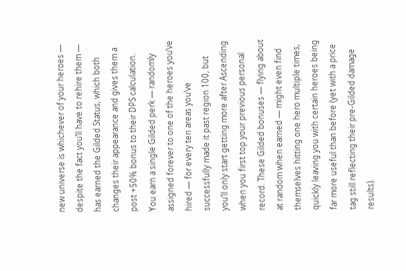new universe is whichever of your heroes — despite the fact you’ll have to rehire them — has earned the Gilded Status, which both changes their appearance and gives them a post +50% bonus to their DPS calculation. You earn a single Gilded perk — randomly assigned forever to one of the heroes you’ve hired — for every ten areas you’ve successfully made it past region 100, but you’ll only start getting more after Ascending when you first top your previous personal record. These Gilded bonuses — flying about at random when earned — might even find themselves hitting one hero multiple times, quickly leaving you with certain heroes being far more useful than before (yet with a price tag still reflecting their pre-Gilded damage results).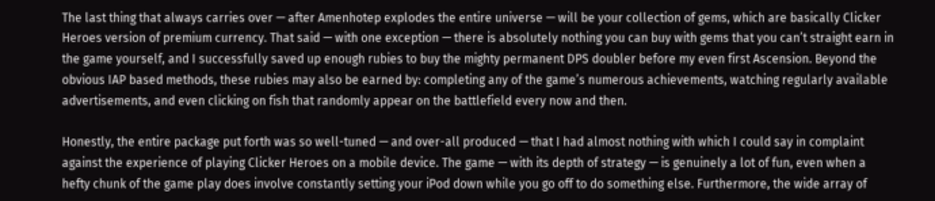The last thing that always carries over — after Amenhotep explodes the entire universe — will be your collection of gems, which are basically Clicker Heroes version of premium currency. That said — with one exception — there is absolutely nothing you can buy with gems that you can’t straight earn in the game yourself, and I successfully saved up enough rubies to buy the mighty permanent DPS doubler before my even first Ascension. Beyond the obvious IAP based methods, these rubies may also be earned by: completing any of the game’s numerous achievements, watching regularly available advertisements, and even clicking on fish that randomly appear on the battlefield every now and then.

Honestly, the entire package put forth was so well-tuned — and over-all produced — that I had almost nothing with which I could say in complaint against the experience of playing Clicker Heroes on a mobile device. The game — with its depth of strategy — is genuinely a lot of fun, even when a hefty chunk of the game play does involve constantly setting your iPod down while you go off to do something else. Furthermore, the wide array of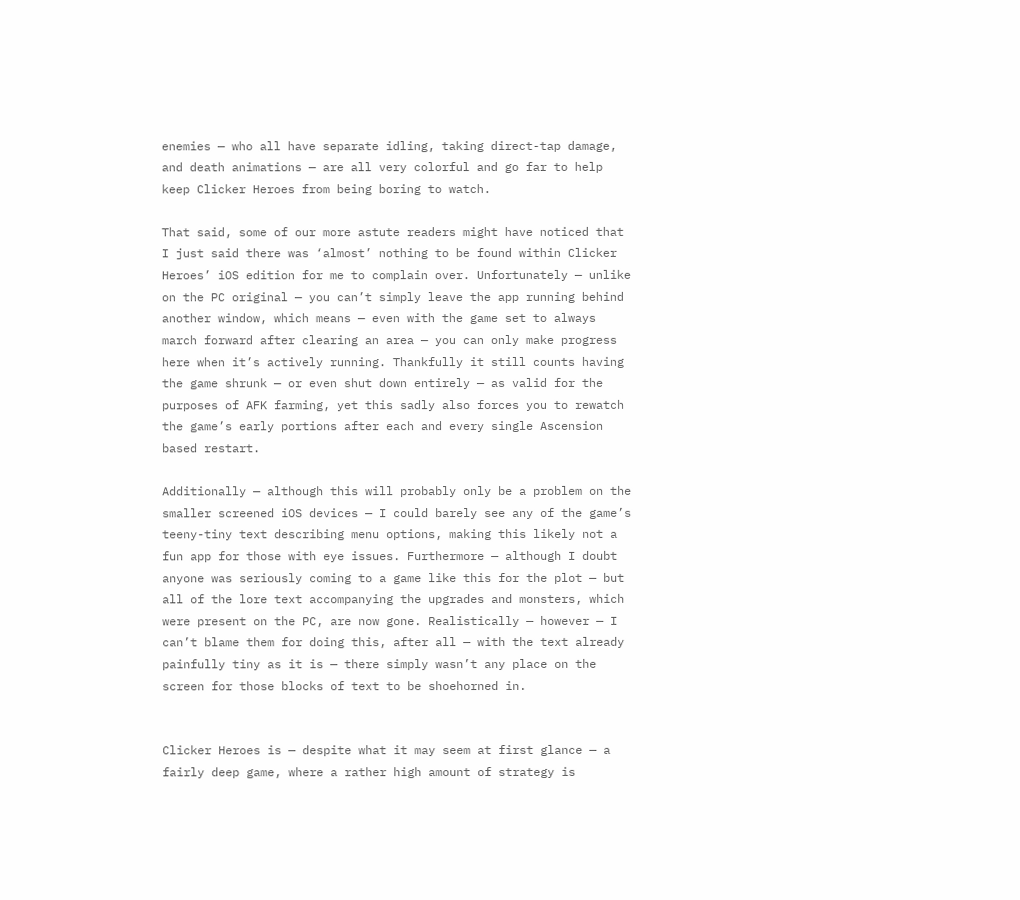enemies — who all have separate idling, taking direct-tap damage, and death animations — are all very colorful and go far to help keep Clicker Heroes from being boring to watch.

That said, some of our more astute readers might have noticed that I just said there was ‘almost’ nothing to be found within Clicker Heroes’ iOS edition for me to complain over. Unfortunately — unlike on the PC original — you can’t simply leave the app running behind another window, which means — even with the game set to always march forward after clearing an area — you can only make progress here when it’s actively running. Thankfully it still counts having the game shrunk — or even shut down entirely — as valid for the purposes of AFK farming, yet this sadly also forces you to rewatch the game’s early portions after each and every single Ascension based restart.

Additionally — although this will probably only be a problem on the smaller screened iOS devices — I could barely see any of the game’s teeny-tiny text describing menu options, making this likely not a fun app for those with eye issues. Furthermore — although I doubt anyone was seriously coming to a game like this for the plot — but all of the lore text accompanying the upgrades and monsters, which were present on the PC, are now gone. Realistically — however — I can’t blame them for doing this, after all — with the text already painfully tiny as it is — there simply wasn’t any place on the screen for those blocks of text to be shoehorned in.


Clicker Heroes is — despite what it may seem at first glance — a fairly deep game, where a rather high amount of strategy is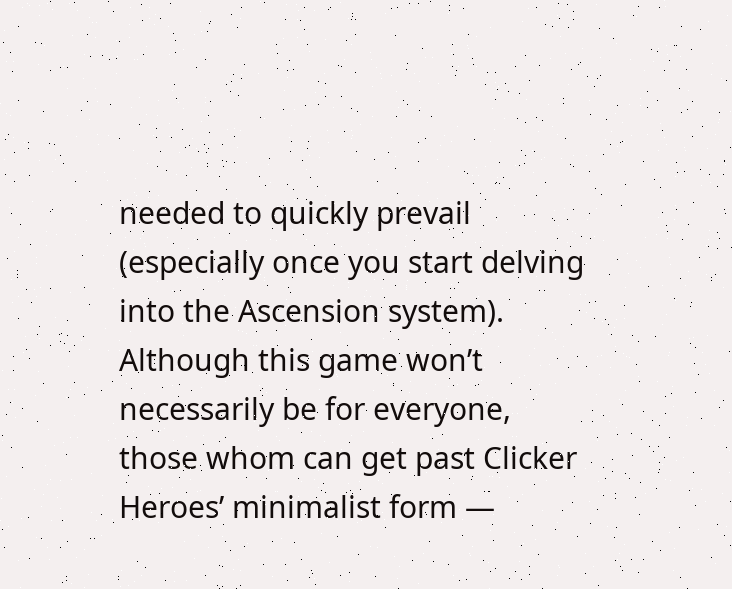needed to quickly prevail (especially once you start delving into the Ascension system). Although this game won’t necessarily be for everyone, those whom can get past Clicker Heroes’ minimalist form —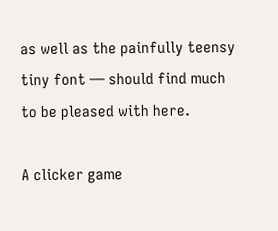as well as the painfully teensy tiny font — should find much to be pleased with here.

A clicker game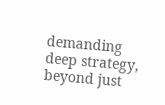demanding deep strategy, beyond just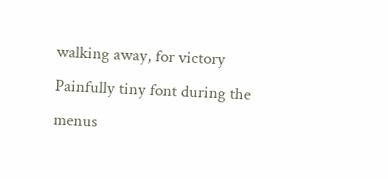walking away, for victory
Painfully tiny font during the menus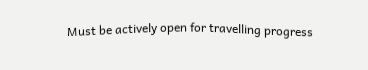Must be actively open for travelling progress